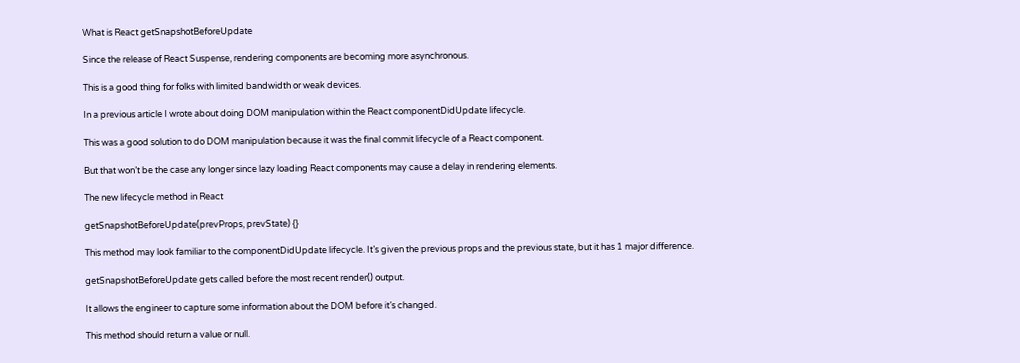What is React getSnapshotBeforeUpdate

Since the release of React Suspense, rendering components are becoming more asynchronous.

This is a good thing for folks with limited bandwidth or weak devices.

In a previous article I wrote about doing DOM manipulation within the React componentDidUpdate lifecycle.

This was a good solution to do DOM manipulation because it was the final commit lifecycle of a React component.

But that won’t be the case any longer since lazy loading React components may cause a delay in rendering elements.

The new lifecycle method in React

getSnapshotBeforeUpdate(prevProps, prevState) {}

This method may look familiar to the componentDidUpdate lifecycle. It’s given the previous props and the previous state, but it has 1 major difference.

getSnapshotBeforeUpdate gets called before the most recent render() output.

It allows the engineer to capture some information about the DOM before it’s changed.

This method should return a value or null.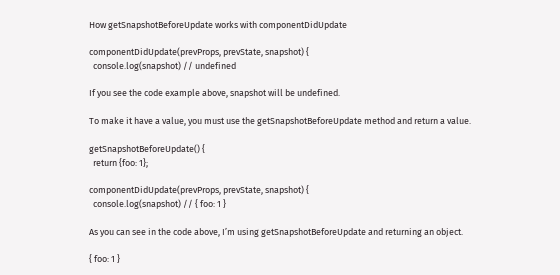How getSnapshotBeforeUpdate works with componentDidUpdate

componentDidUpdate(prevProps, prevState, snapshot) {
  console.log(snapshot) // undefined

If you see the code example above, snapshot will be undefined.

To make it have a value, you must use the getSnapshotBeforeUpdate method and return a value.

getSnapshotBeforeUpdate() {
  return {foo: 1};

componentDidUpdate(prevProps, prevState, snapshot) {
  console.log(snapshot) // { foo: 1 }

As you can see in the code above, I’m using getSnapshotBeforeUpdate and returning an object.

{ foo: 1 }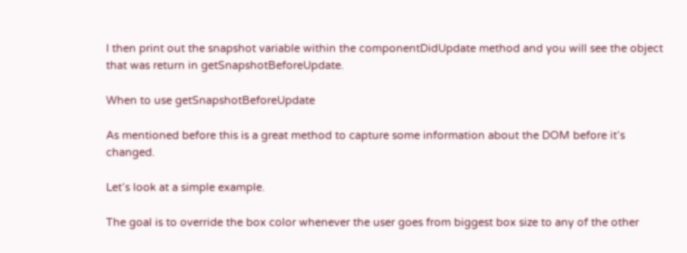I then print out the snapshot variable within the componentDidUpdate method and you will see the object that was return in getSnapshotBeforeUpdate.

When to use getSnapshotBeforeUpdate

As mentioned before this is a great method to capture some information about the DOM before it’s changed.

Let’s look at a simple example.

The goal is to override the box color whenever the user goes from biggest box size to any of the other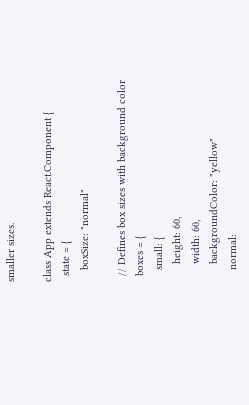smaller sizes.

class App extends React.Component {
  state = {
    boxSize: "normal"

  // Defines box sizes with background color
  boxes = {
    small: {
      height: 60,
      width: 60,
      backgroundColor: "yellow"
    normal: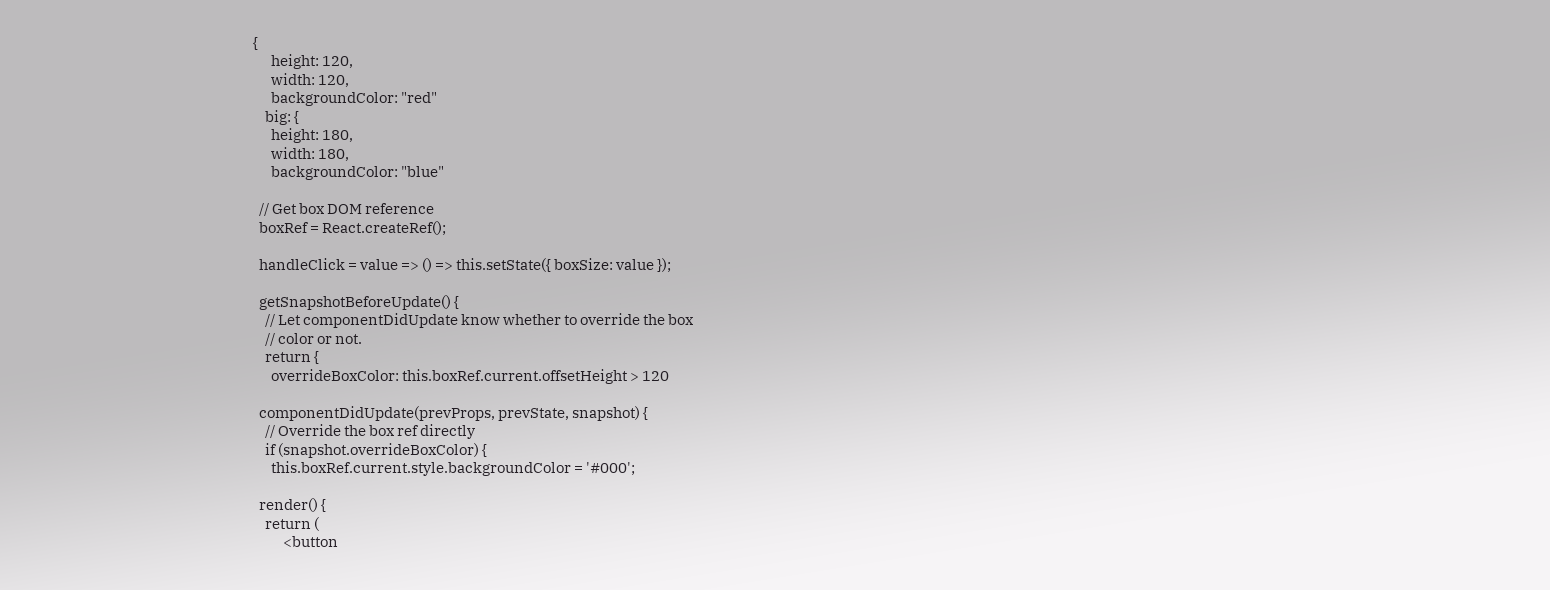{
      height: 120,
      width: 120,
      backgroundColor: "red"
    big: {
      height: 180,
      width: 180,
      backgroundColor: "blue"

  // Get box DOM reference
  boxRef = React.createRef();

  handleClick = value => () => this.setState({ boxSize: value });

  getSnapshotBeforeUpdate() {
    // Let componentDidUpdate know whether to override the box
    // color or not.
    return {
      overrideBoxColor: this.boxRef.current.offsetHeight > 120

  componentDidUpdate(prevProps, prevState, snapshot) {
    // Override the box ref directly
    if (snapshot.overrideBoxColor) {
      this.boxRef.current.style.backgroundColor = '#000';

  render() {
    return (
          <button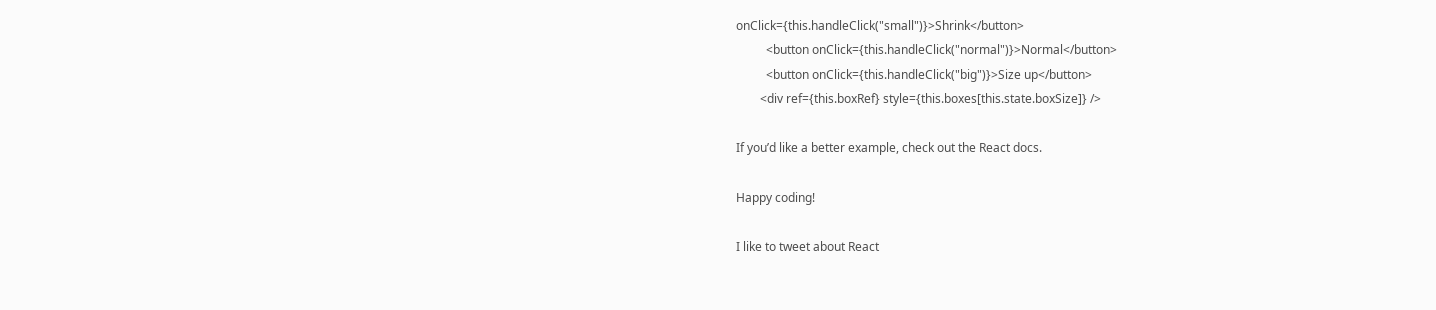onClick={this.handleClick("small")}>Shrink</button>
          <button onClick={this.handleClick("normal")}>Normal</button>
          <button onClick={this.handleClick("big")}>Size up</button>
        <div ref={this.boxRef} style={this.boxes[this.state.boxSize]} />

If you’d like a better example, check out the React docs.

Happy coding!

I like to tweet about React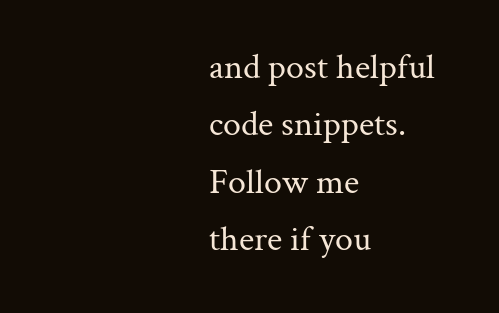and post helpful code snippets. Follow me there if you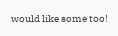would like some too!